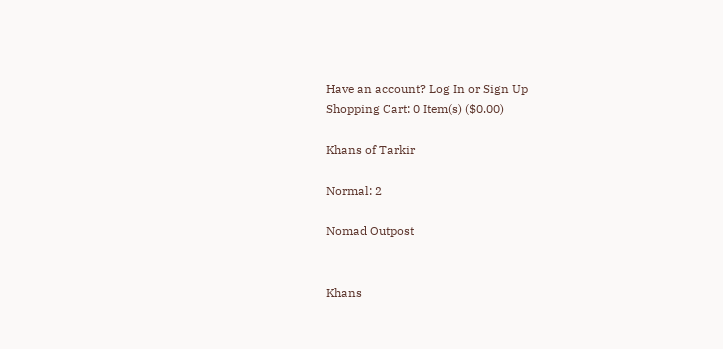Have an account? Log In or Sign Up
Shopping Cart: 0 Item(s) ($0.00)

Khans of Tarkir

Normal: 2

Nomad Outpost


Khans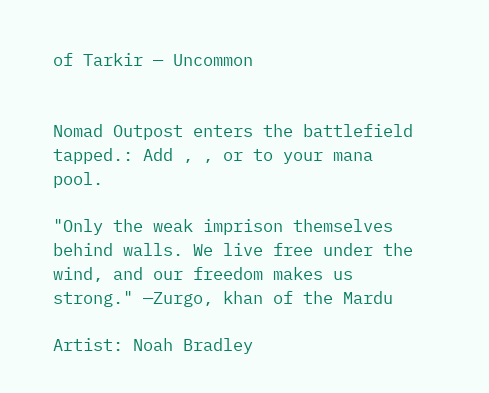of Tarkir — Uncommon


Nomad Outpost enters the battlefield tapped.: Add , , or to your mana pool.

"Only the weak imprison themselves behind walls. We live free under the wind, and our freedom makes us strong." —Zurgo, khan of the Mardu

Artist: Noah Bradley